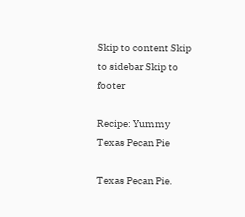Skip to content Skip to sidebar Skip to footer

Recipe: Yummy Texas Pecan Pie

Texas Pecan Pie.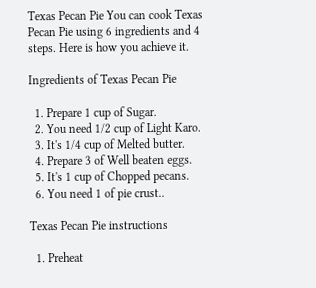Texas Pecan Pie You can cook Texas Pecan Pie using 6 ingredients and 4 steps. Here is how you achieve it.

Ingredients of Texas Pecan Pie

  1. Prepare 1 cup of Sugar.
  2. You need 1/2 cup of Light Karo.
  3. It's 1/4 cup of Melted butter.
  4. Prepare 3 of Well beaten eggs.
  5. It's 1 cup of Chopped pecans.
  6. You need 1 of pie crust..

Texas Pecan Pie instructions

  1. Preheat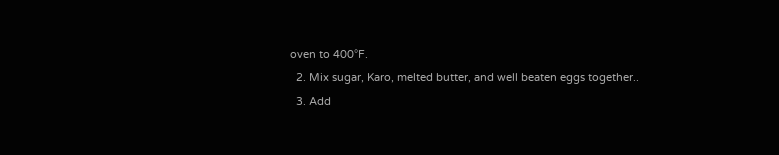oven to 400°F.
  2. Mix sugar, Karo, melted butter, and well beaten eggs together..
  3. Add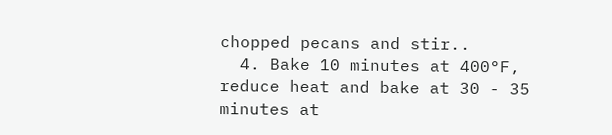chopped pecans and stir..
  4. Bake 10 minutes at 400°F, reduce heat and bake at 30 - 35 minutes at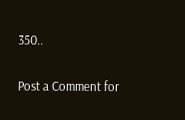350..

Post a Comment for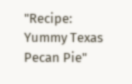"Recipe: Yummy Texas Pecan Pie"